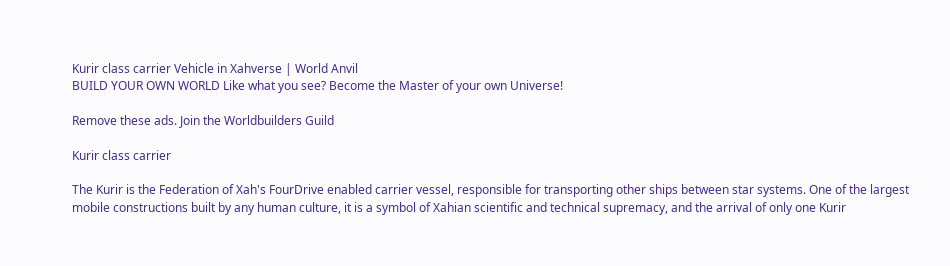Kurir class carrier Vehicle in Xahverse | World Anvil
BUILD YOUR OWN WORLD Like what you see? Become the Master of your own Universe!

Remove these ads. Join the Worldbuilders Guild

Kurir class carrier

The Kurir is the Federation of Xah's FourDrive enabled carrier vessel, responsible for transporting other ships between star systems. One of the largest mobile constructions built by any human culture, it is a symbol of Xahian scientific and technical supremacy, and the arrival of only one Kurir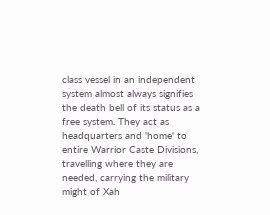class vessel in an independent system almost always signifies the death bell of its status as a free system. They act as headquarters and 'home' to entire Warrior Caste Divisions, travelling where they are needed, carrying the military might of Xah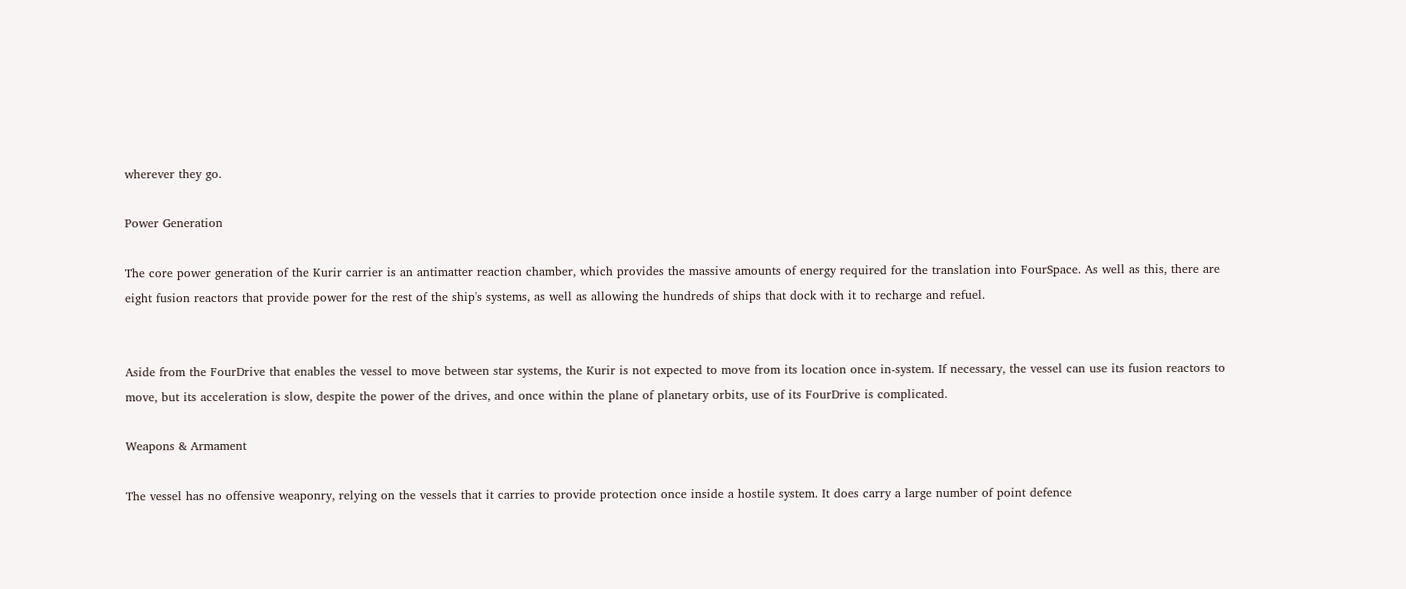wherever they go.

Power Generation

The core power generation of the Kurir carrier is an antimatter reaction chamber, which provides the massive amounts of energy required for the translation into FourSpace. As well as this, there are eight fusion reactors that provide power for the rest of the ship's systems, as well as allowing the hundreds of ships that dock with it to recharge and refuel.


Aside from the FourDrive that enables the vessel to move between star systems, the Kurir is not expected to move from its location once in-system. If necessary, the vessel can use its fusion reactors to move, but its acceleration is slow, despite the power of the drives, and once within the plane of planetary orbits, use of its FourDrive is complicated.

Weapons & Armament

The vessel has no offensive weaponry, relying on the vessels that it carries to provide protection once inside a hostile system. It does carry a large number of point defence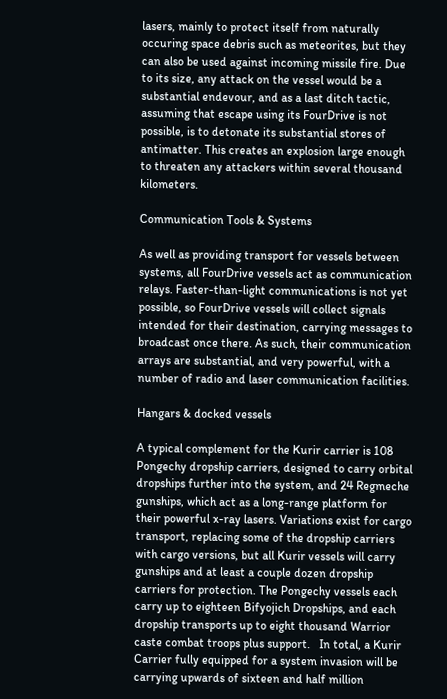lasers, mainly to protect itself from naturally occuring space debris such as meteorites, but they can also be used against incoming missile fire. Due to its size, any attack on the vessel would be a substantial endevour, and as a last ditch tactic, assuming that escape using its FourDrive is not possible, is to detonate its substantial stores of antimatter. This creates an explosion large enough to threaten any attackers within several thousand kilometers.

Communication Tools & Systems

As well as providing transport for vessels between systems, all FourDrive vessels act as communication relays. Faster-than-light communications is not yet possible, so FourDrive vessels will collect signals intended for their destination, carrying messages to broadcast once there. As such, their communication arrays are substantial, and very powerful, with a number of radio and laser communication facilities.

Hangars & docked vessels

A typical complement for the Kurir carrier is 108 Pongechy dropship carriers, designed to carry orbital dropships further into the system, and 24 Regmeche gunships, which act as a long-range platform for their powerful x-ray lasers. Variations exist for cargo transport, replacing some of the dropship carriers with cargo versions, but all Kurir vessels will carry gunships and at least a couple dozen dropship carriers for protection. The Pongechy vessels each carry up to eighteen Bifyojich Dropships, and each dropship transports up to eight thousand Warrior caste combat troops plus support.   In total, a Kurir Carrier fully equipped for a system invasion will be carrying upwards of sixteen and half million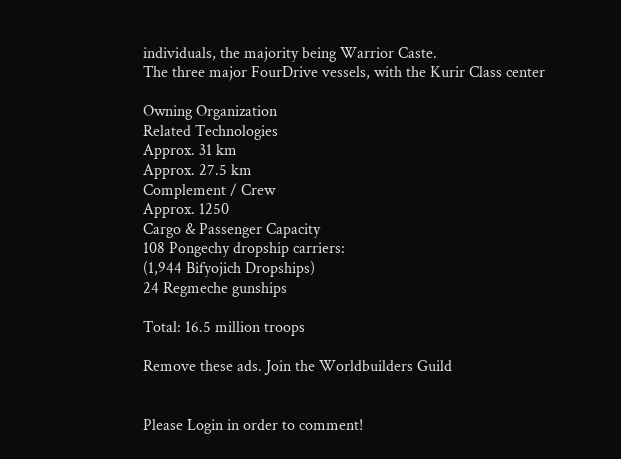individuals, the majority being Warrior Caste.
The three major FourDrive vessels, with the Kurir Class center

Owning Organization
Related Technologies
Approx. 31 km
Approx. 27.5 km
Complement / Crew
Approx. 1250
Cargo & Passenger Capacity
108 Pongechy dropship carriers:
(1,944 Bifyojich Dropships)
24 Regmeche gunships

Total: 16.5 million troops

Remove these ads. Join the Worldbuilders Guild


Please Login in order to comment!